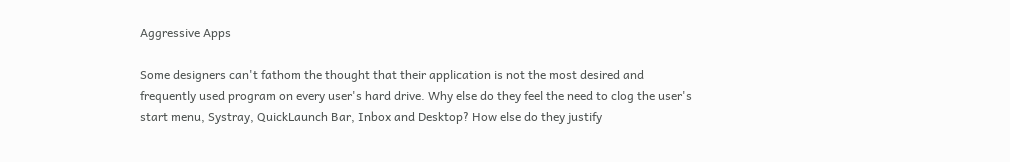Aggressive Apps

Some designers can't fathom the thought that their application is not the most desired and frequently used program on every user's hard drive. Why else do they feel the need to clog the user's start menu, Systray, QuickLaunch Bar, Inbox and Desktop? How else do they justify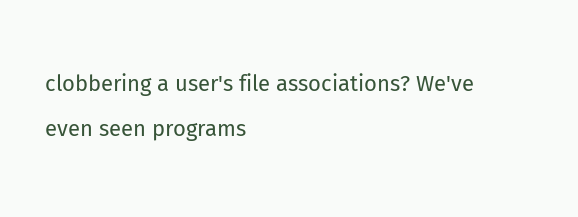clobbering a user's file associations? We've even seen programs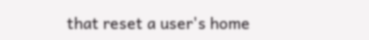that reset a user's home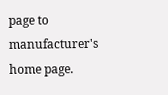page to manufacturer's home page.